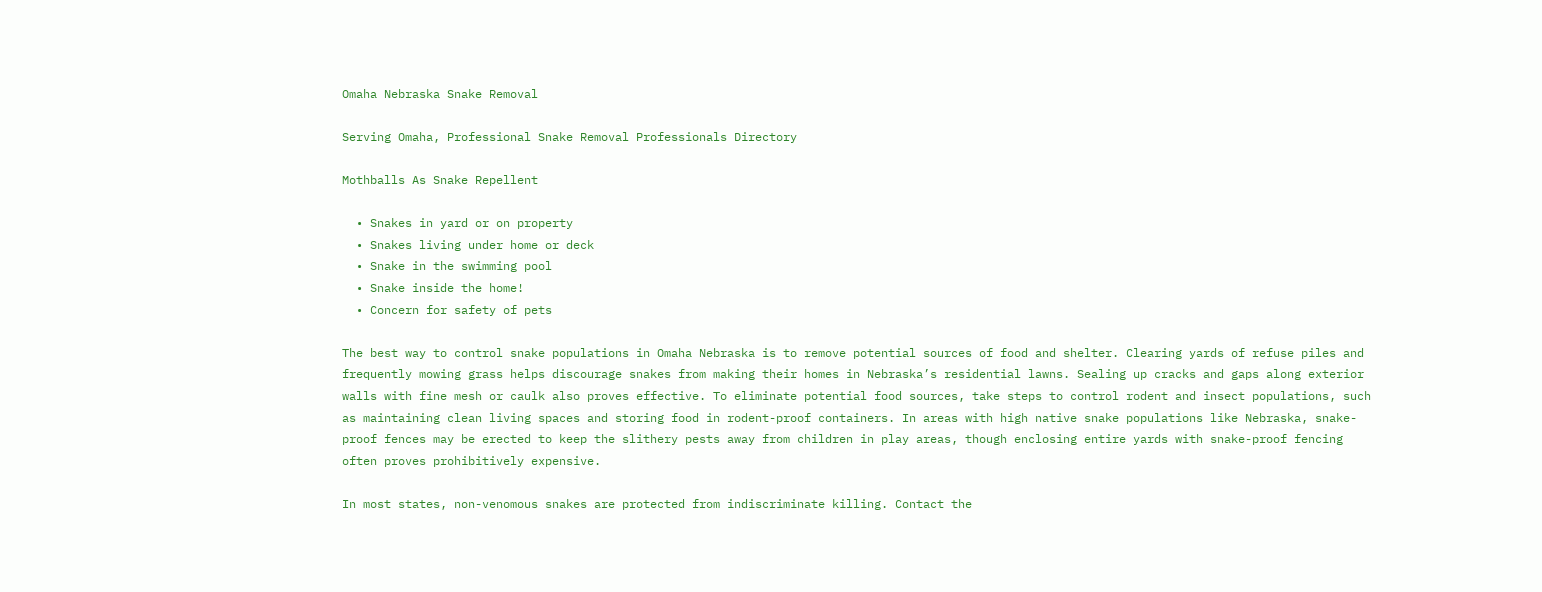Omaha Nebraska Snake Removal

Serving Omaha, Professional Snake Removal Professionals Directory

Mothballs As Snake Repellent

  • Snakes in yard or on property
  • Snakes living under home or deck
  • Snake in the swimming pool
  • Snake inside the home!
  • Concern for safety of pets

The best way to control snake populations in Omaha Nebraska is to remove potential sources of food and shelter. Clearing yards of refuse piles and frequently mowing grass helps discourage snakes from making their homes in Nebraska’s residential lawns. Sealing up cracks and gaps along exterior walls with fine mesh or caulk also proves effective. To eliminate potential food sources, take steps to control rodent and insect populations, such as maintaining clean living spaces and storing food in rodent-proof containers. In areas with high native snake populations like Nebraska, snake-proof fences may be erected to keep the slithery pests away from children in play areas, though enclosing entire yards with snake-proof fencing often proves prohibitively expensive.

In most states, non-venomous snakes are protected from indiscriminate killing. Contact the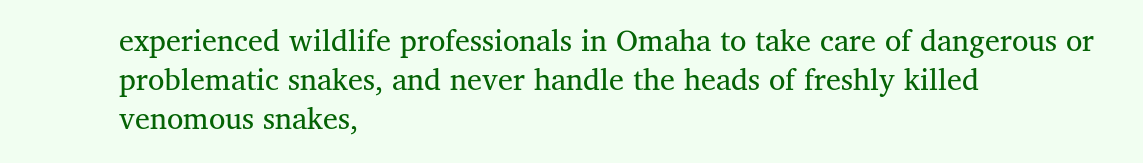experienced wildlife professionals in Omaha to take care of dangerous or problematic snakes, and never handle the heads of freshly killed venomous snakes,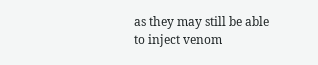as they may still be able to inject venom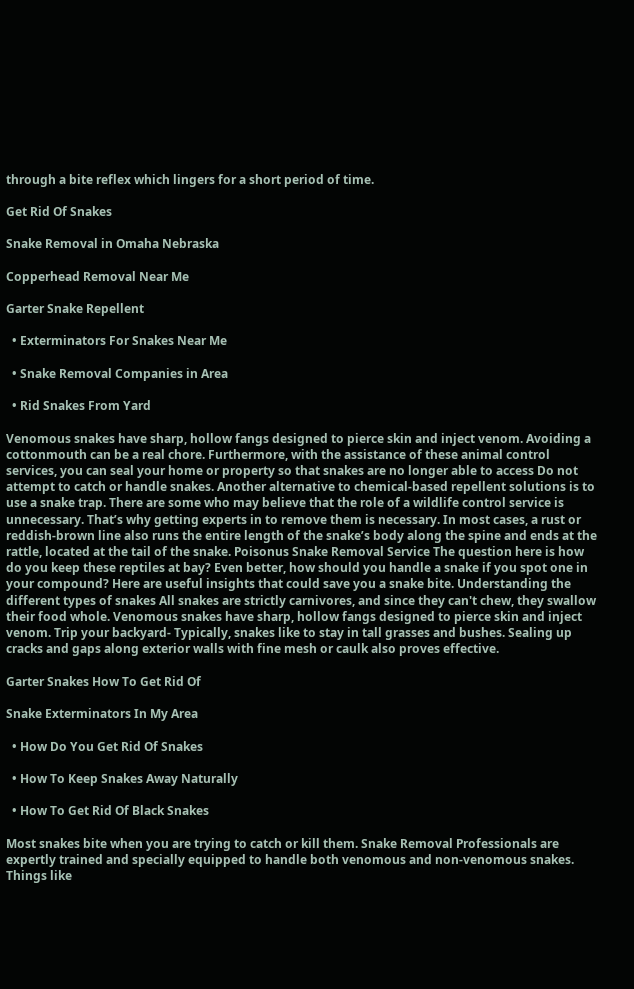through a bite reflex which lingers for a short period of time.

Get Rid Of Snakes

Snake Removal in Omaha Nebraska

Copperhead Removal Near Me

Garter Snake Repellent

  • Exterminators For Snakes Near Me

  • Snake Removal Companies in Area

  • Rid Snakes From Yard

Venomous snakes have sharp, hollow fangs designed to pierce skin and inject venom. Avoiding a cottonmouth can be a real chore. Furthermore, with the assistance of these animal control services, you can seal your home or property so that snakes are no longer able to access Do not attempt to catch or handle snakes. Another alternative to chemical-based repellent solutions is to use a snake trap. There are some who may believe that the role of a wildlife control service is unnecessary. That’s why getting experts in to remove them is necessary. In most cases, a rust or reddish-brown line also runs the entire length of the snake’s body along the spine and ends at the rattle, located at the tail of the snake. Poisonus Snake Removal Service The question here is how do you keep these reptiles at bay? Even better, how should you handle a snake if you spot one in your compound? Here are useful insights that could save you a snake bite. Understanding the different types of snakes All snakes are strictly carnivores, and since they can't chew, they swallow their food whole. Venomous snakes have sharp, hollow fangs designed to pierce skin and inject venom. Trip your backyard- Typically, snakes like to stay in tall grasses and bushes. Sealing up cracks and gaps along exterior walls with fine mesh or caulk also proves effective.

Garter Snakes How To Get Rid Of

Snake Exterminators In My Area

  • How Do You Get Rid Of Snakes

  • How To Keep Snakes Away Naturally

  • How To Get Rid Of Black Snakes

Most snakes bite when you are trying to catch or kill them. Snake Removal Professionals are expertly trained and specially equipped to handle both venomous and non-venomous snakes. Things like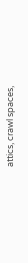attics, crawl spaces,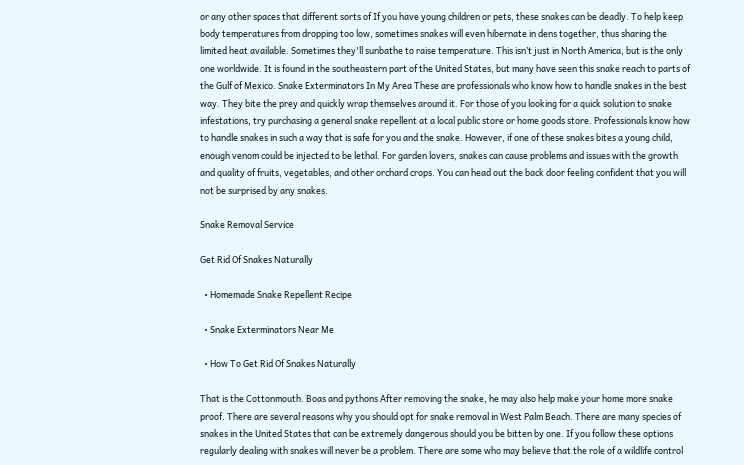or any other spaces that different sorts of If you have young children or pets, these snakes can be deadly. To help keep body temperatures from dropping too low, sometimes snakes will even hibernate in dens together, thus sharing the limited heat available. Sometimes they'll sunbathe to raise temperature. This isn’t just in North America, but is the only one worldwide. It is found in the southeastern part of the United States, but many have seen this snake reach to parts of the Gulf of Mexico. Snake Exterminators In My Area These are professionals who know how to handle snakes in the best way. They bite the prey and quickly wrap themselves around it. For those of you looking for a quick solution to snake infestations, try purchasing a general snake repellent at a local public store or home goods store. Professionals know how to handle snakes in such a way that is safe for you and the snake. However, if one of these snakes bites a young child, enough venom could be injected to be lethal. For garden lovers, snakes can cause problems and issues with the growth and quality of fruits, vegetables, and other orchard crops. You can head out the back door feeling confident that you will not be surprised by any snakes.

Snake Removal Service

Get Rid Of Snakes Naturally

  • Homemade Snake Repellent Recipe

  • Snake Exterminators Near Me

  • How To Get Rid Of Snakes Naturally

That is the Cottonmouth. Boas and pythons After removing the snake, he may also help make your home more snake proof. There are several reasons why you should opt for snake removal in West Palm Beach. There are many species of snakes in the United States that can be extremely dangerous should you be bitten by one. If you follow these options regularly dealing with snakes will never be a problem. There are some who may believe that the role of a wildlife control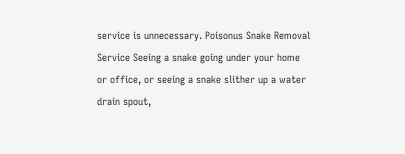service is unnecessary. Poisonus Snake Removal Service Seeing a snake going under your home or office, or seeing a snake slither up a water drain spout,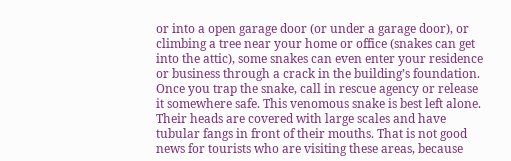or into a open garage door (or under a garage door), or climbing a tree near your home or office (snakes can get into the attic), some snakes can even enter your residence or business through a crack in the building’s foundation. Once you trap the snake, call in rescue agency or release it somewhere safe. This venomous snake is best left alone. Their heads are covered with large scales and have tubular fangs in front of their mouths. That is not good news for tourists who are visiting these areas, because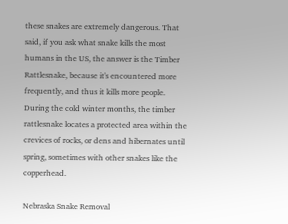these snakes are extremely dangerous. That said, if you ask what snake kills the most humans in the US, the answer is the Timber Rattlesnake, because it's encountered more frequently, and thus it kills more people. During the cold winter months, the timber rattlesnake locates a protected area within the crevices of rocks, or dens and hibernates until spring, sometimes with other snakes like the copperhead.

Nebraska Snake Removal